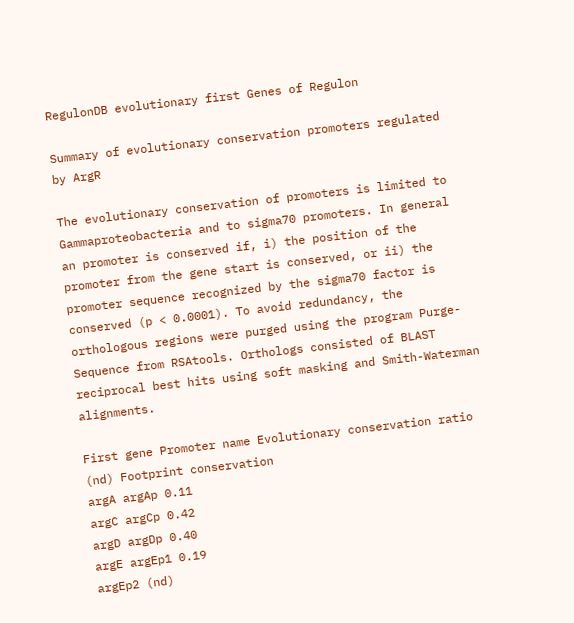RegulonDB evolutionary first Genes of Regulon

Summary of evolutionary conservation promoters regulated by ArgR

The evolutionary conservation of promoters is limited to Gammaproteobacteria and to sigma70 promoters. In general an promoter is conserved if, i) the position of the promoter from the gene start is conserved, or ii) the promoter sequence recognized by the sigma70 factor is conserved (p < 0.0001). To avoid redundancy, the orthologous regions were purged using the program Purge-Sequence from RSAtools. Orthologs consisted of BLAST reciprocal best hits using soft masking and Smith-Waterman alignments.

First gene Promoter name Evolutionary conservation ratio (nd) Footprint conservation
argA argAp 0.11
argC argCp 0.42
argD argDp 0.40
argE argEp1 0.19
argEp2 (nd)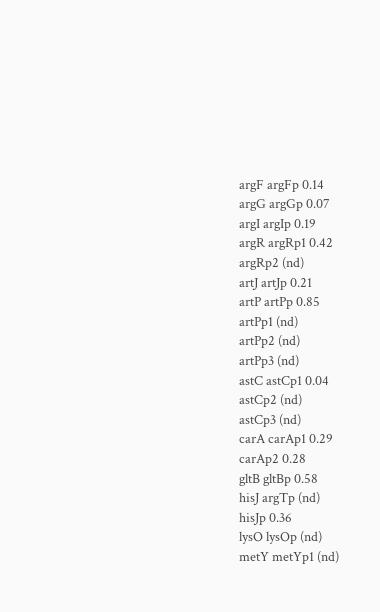argF argFp 0.14
argG argGp 0.07
argI argIp 0.19
argR argRp1 0.42
argRp2 (nd)
artJ artJp 0.21
artP artPp 0.85
artPp1 (nd)
artPp2 (nd)
artPp3 (nd)
astC astCp1 0.04
astCp2 (nd)
astCp3 (nd)
carA carAp1 0.29
carAp2 0.28
gltB gltBp 0.58
hisJ argTp (nd)
hisJp 0.36
lysO lysOp (nd)
metY metYp1 (nd)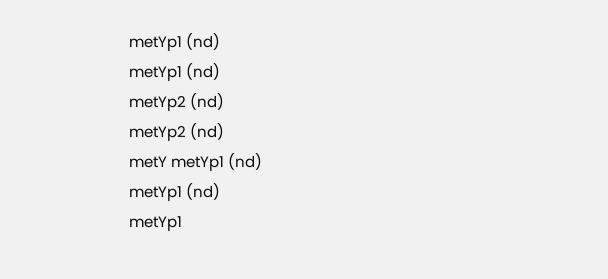metYp1 (nd)
metYp1 (nd)
metYp2 (nd)
metYp2 (nd)
metY metYp1 (nd)
metYp1 (nd)
metYp1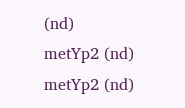(nd)
metYp2 (nd)
metYp2 (nd)